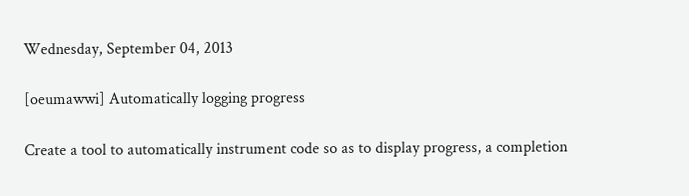Wednesday, September 04, 2013

[oeumawwi] Automatically logging progress

Create a tool to automatically instrument code so as to display progress, a completion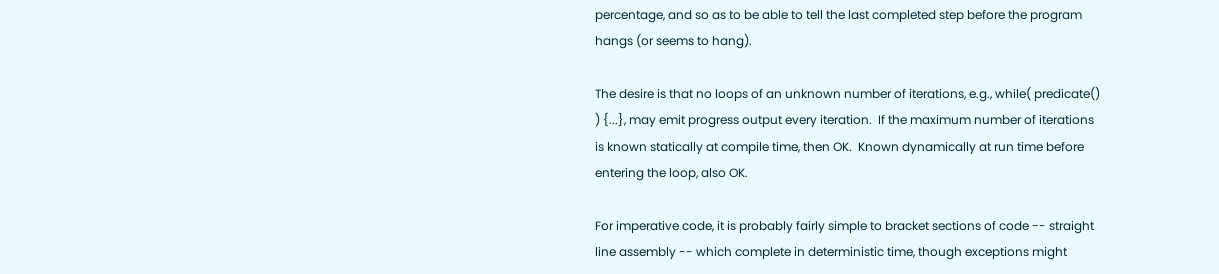percentage, and so as to be able to tell the last completed step before the program hangs (or seems to hang).

The desire is that no loops of an unknown number of iterations, e.g., while( predicate() ) {...}, may emit progress output every iteration.  If the maximum number of iterations is known statically at compile time, then OK.  Known dynamically at run time before entering the loop, also OK.

For imperative code, it is probably fairly simple to bracket sections of code -- straight line assembly -- which complete in deterministic time, though exceptions might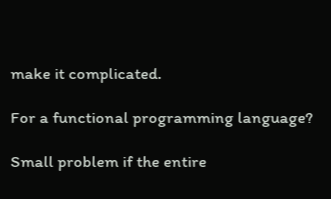make it complicated.

For a functional programming language?

Small problem if the entire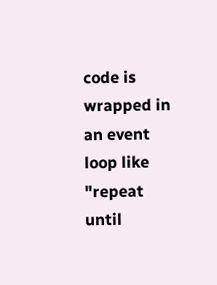code is wrapped in an event loop like "repeat until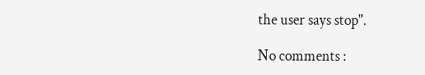the user says stop".

No comments :